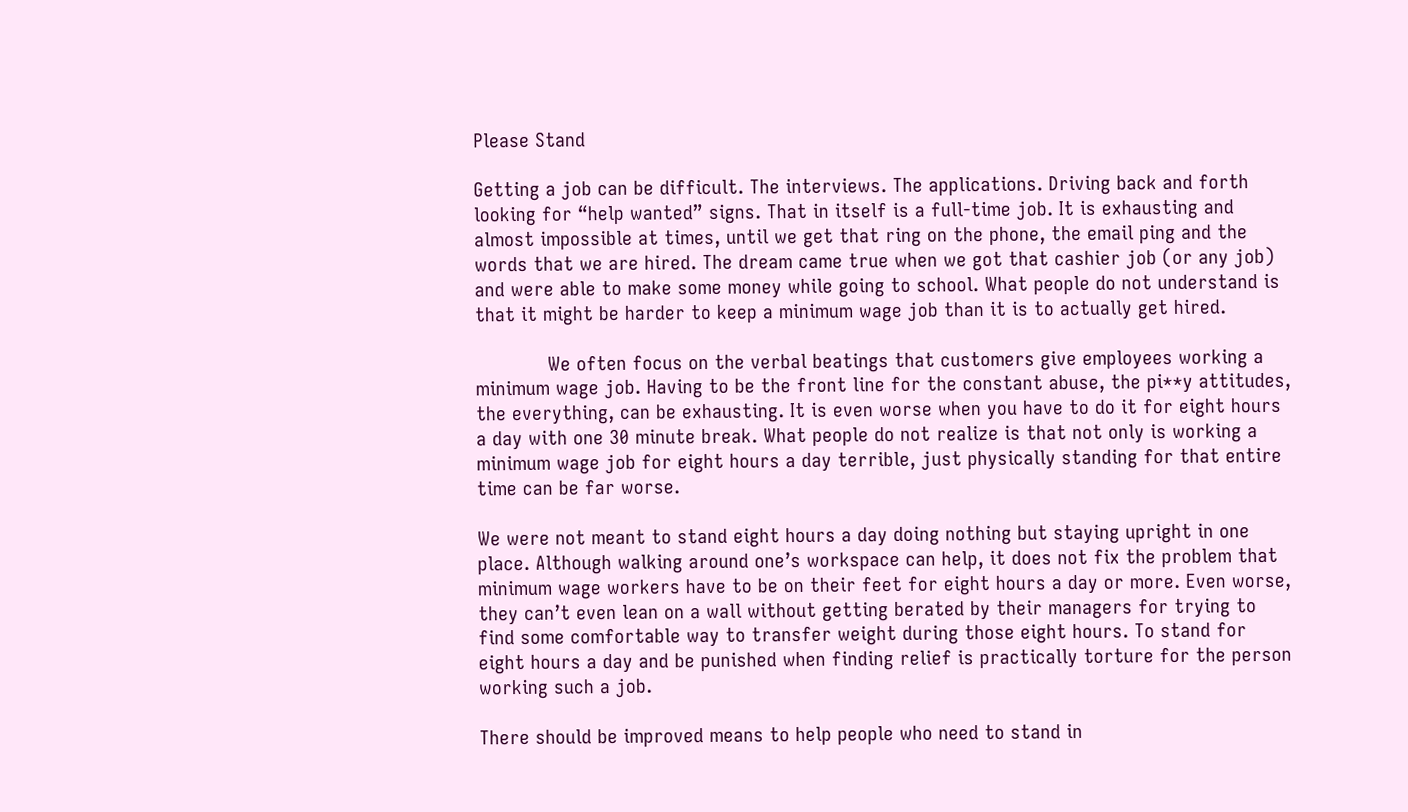Please Stand

Getting a job can be difficult. The interviews. The applications. Driving back and forth looking for “help wanted” signs. That in itself is a full-time job. It is exhausting and almost impossible at times, until we get that ring on the phone, the email ping and the words that we are hired. The dream came true when we got that cashier job (or any job) and were able to make some money while going to school. What people do not understand is that it might be harder to keep a minimum wage job than it is to actually get hired.

            We often focus on the verbal beatings that customers give employees working a minimum wage job. Having to be the front line for the constant abuse, the pi**y attitudes, the everything, can be exhausting. It is even worse when you have to do it for eight hours a day with one 30 minute break. What people do not realize is that not only is working a minimum wage job for eight hours a day terrible, just physically standing for that entire time can be far worse.

We were not meant to stand eight hours a day doing nothing but staying upright in one place. Although walking around one’s workspace can help, it does not fix the problem that minimum wage workers have to be on their feet for eight hours a day or more. Even worse, they can’t even lean on a wall without getting berated by their managers for trying to find some comfortable way to transfer weight during those eight hours. To stand for eight hours a day and be punished when finding relief is practically torture for the person working such a job.

There should be improved means to help people who need to stand in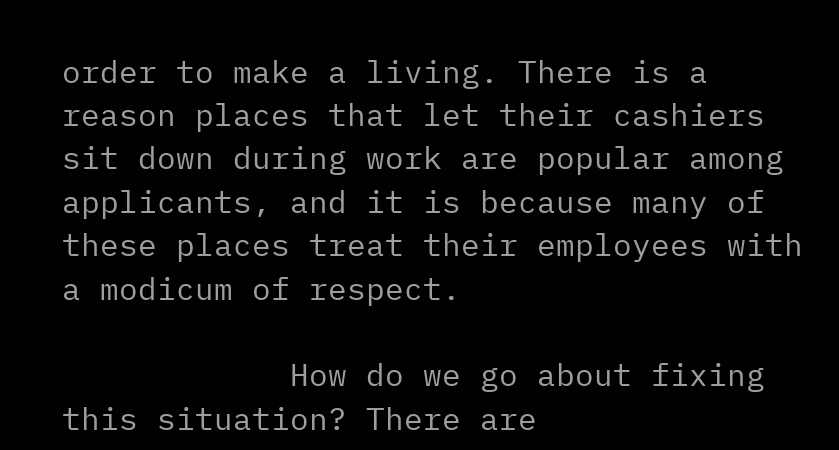order to make a living. There is a reason places that let their cashiers sit down during work are popular among applicants, and it is because many of these places treat their employees with a modicum of respect.

            How do we go about fixing this situation? There are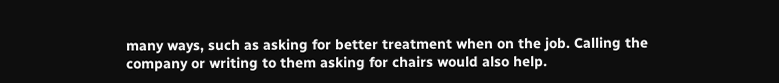many ways, such as asking for better treatment when on the job. Calling the company or writing to them asking for chairs would also help.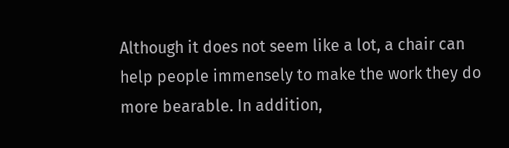Although it does not seem like a lot, a chair can help people immensely to make the work they do more bearable. In addition,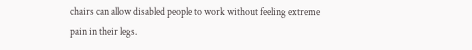chairs can allow disabled people to work without feeling extreme pain in their legs.